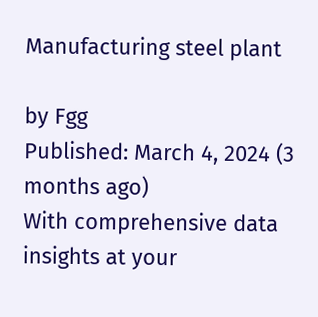Manufacturing steel plant

by Fgg
Published: March 4, 2024 (3 months ago)
With comprehensive data insights at your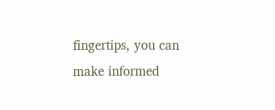fingertips, you can make informed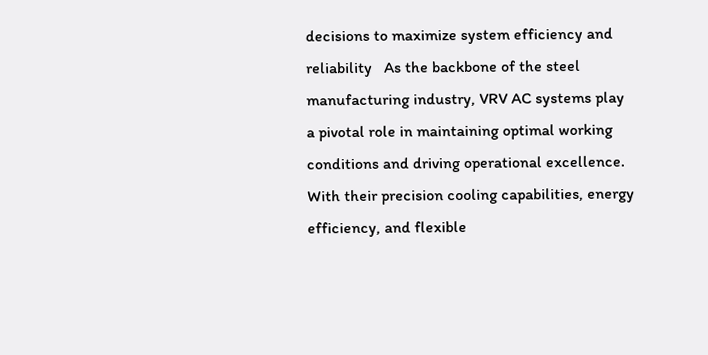decisions to maximize system efficiency and reliability   As the backbone of the steel manufacturing industry, VRV AC systems play a pivotal role in maintaining optimal working conditions and driving operational excellence. With their precision cooling capabilities, energy efficiency, and flexible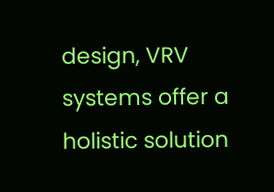design, VRV systems offer a holistic solution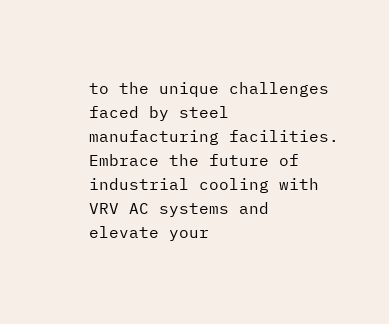to the unique challenges faced by steel manufacturing facilities. Embrace the future of industrial cooling with VRV AC systems and elevate your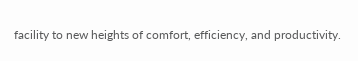facility to new heights of comfort, efficiency, and productivity.